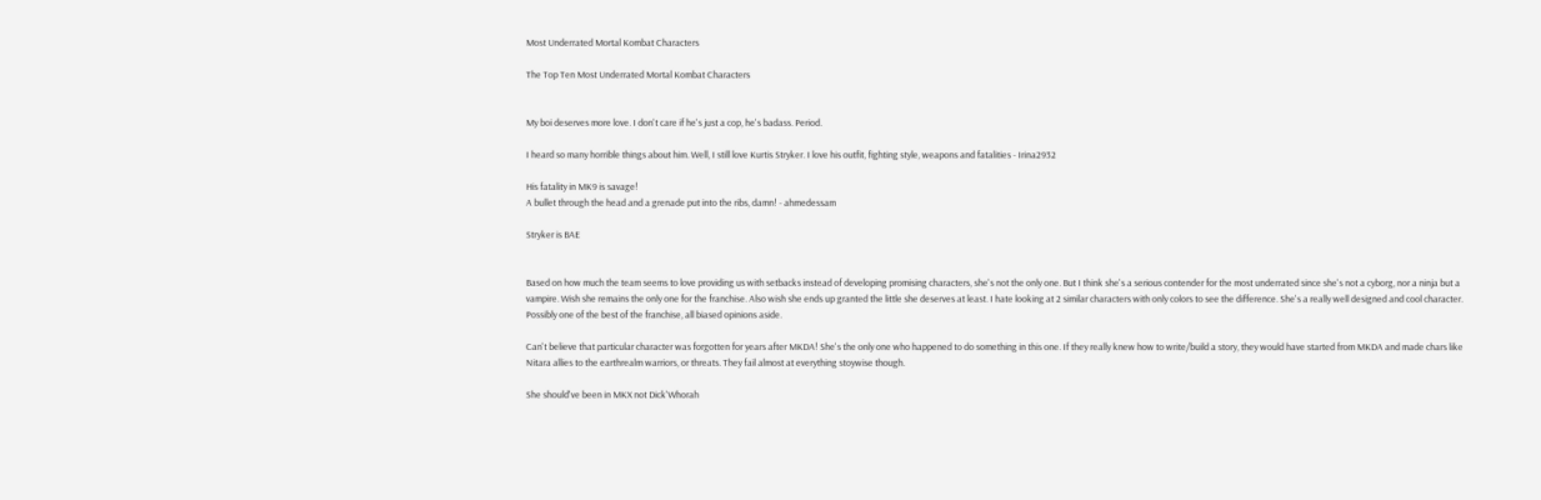Most Underrated Mortal Kombat Characters

The Top Ten Most Underrated Mortal Kombat Characters


My boi deserves more love. I don't care if he's just a cop, he's badass. Period.

I heard so many horrible things about him. Well, I still love Kurtis Stryker. I love his outfit, fighting style, weapons and fatalities - Irina2932

His fatality in MK9 is savage!
A bullet through the head and a grenade put into the ribs, damn! - ahmedessam

Stryker is BAE


Based on how much the team seems to love providing us with setbacks instead of developing promising characters, she's not the only one. But I think she's a serious contender for the most underrated since she's not a cyborg, nor a ninja but a vampire. Wish she remains the only one for the franchise. Also wish she ends up granted the little she deserves at least. I hate looking at 2 similar characters with only colors to see the difference. She's a really well designed and cool character. Possibly one of the best of the franchise, all biased opinions aside.

Can't believe that particular character was forgotten for years after MKDA! She's the only one who happened to do something in this one. If they really knew how to write/build a story, they would have started from MKDA and made chars like Nitara allies to the earthrealm warriors, or threats. They fail almost at everything stoywise though.

She should've been in MKX not Dick'Whorah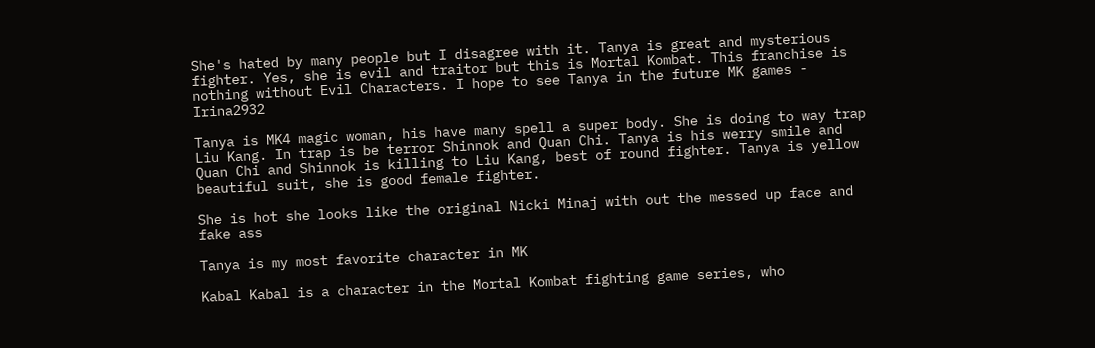She's hated by many people but I disagree with it. Tanya is great and mysterious fighter. Yes, she is evil and traitor but this is Mortal Kombat. This franchise is nothing without Evil Characters. I hope to see Tanya in the future MK games - Irina2932

Tanya is MK4 magic woman, his have many spell a super body. She is doing to way trap Liu Kang. In trap is be terror Shinnok and Quan Chi. Tanya is his werry smile and Quan Chi and Shinnok is killing to Liu Kang, best of round fighter. Tanya is yellow beautiful suit, she is good female fighter.

She is hot she looks like the original Nicki Minaj with out the messed up face and fake ass

Tanya is my most favorite character in MK

Kabal Kabal is a character in the Mortal Kombat fighting game series, who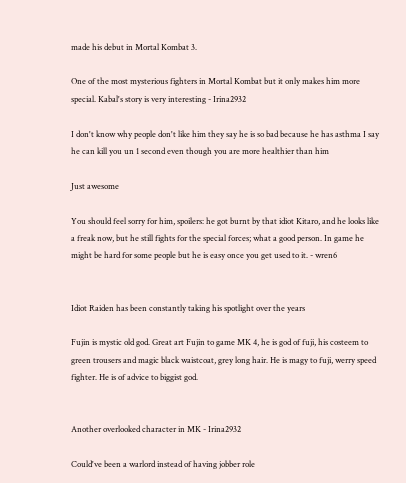made his debut in Mortal Kombat 3.

One of the most mysterious fighters in Mortal Kombat but it only makes him more special. Kabal's story is very interesting - Irina2932

I don't know why people don't like him they say he is so bad because he has asthma I say he can kill you un 1 second even though you are more healthier than him

Just awesome

You should feel sorry for him, spoilers: he got burnt by that idiot Kitaro, and he looks like a freak now, but he still fights for the special forces; what a good person. In game he might be hard for some people but he is easy once you get used to it. - wren6


Idiot Raiden has been constantly taking his spotlight over the years

Fujin is mystic old god. Great art Fujin to game MK 4, he is god of fuji, his costeem to green trousers and magic black waistcoat, grey long hair. He is magy to fuji, werry speed fighter. He is of advice to biggist god.


Another overlooked character in MK - Irina2932

Could've been a warlord instead of having jobber role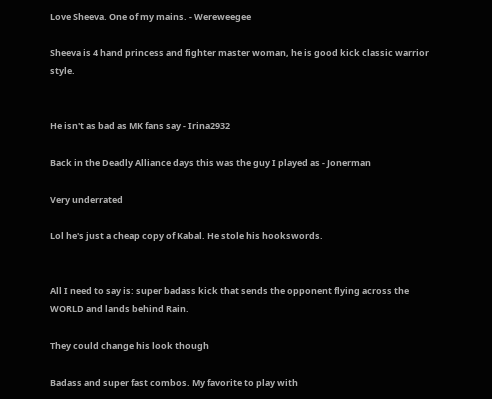Love Sheeva. One of my mains. - Wereweegee

Sheeva is 4 hand princess and fighter master woman, he is good kick classic warrior style.


He isn't as bad as MK fans say - Irina2932

Back in the Deadly Alliance days this was the guy I played as - Jonerman

Very underrated

Lol he's just a cheap copy of Kabal. He stole his hookswords.


All I need to say is: super badass kick that sends the opponent flying across the WORLD and lands behind Rain.

They could change his look though

Badass and super fast combos. My favorite to play with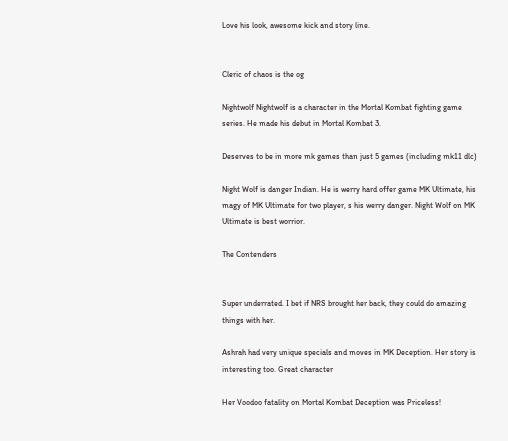Love his look, awesome kick and story line.


Cleric of chaos is the og

Nightwolf Nightwolf is a character in the Mortal Kombat fighting game series. He made his debut in Mortal Kombat 3.

Deserves to be in more mk games than just 5 games (including mk11 dlc)

Night Wolf is danger Indian. He is werry hard offer game MK Ultimate, his magy of MK Ultimate for two player, s his werry danger. Night Wolf on MK Ultimate is best worrior.

The Contenders


Super underrated. I bet if NRS brought her back, they could do amazing things with her.

Ashrah had very unique specials and moves in MK Deception. Her story is interesting too. Great character

Her Voodoo fatality on Mortal Kombat Deception was Priceless!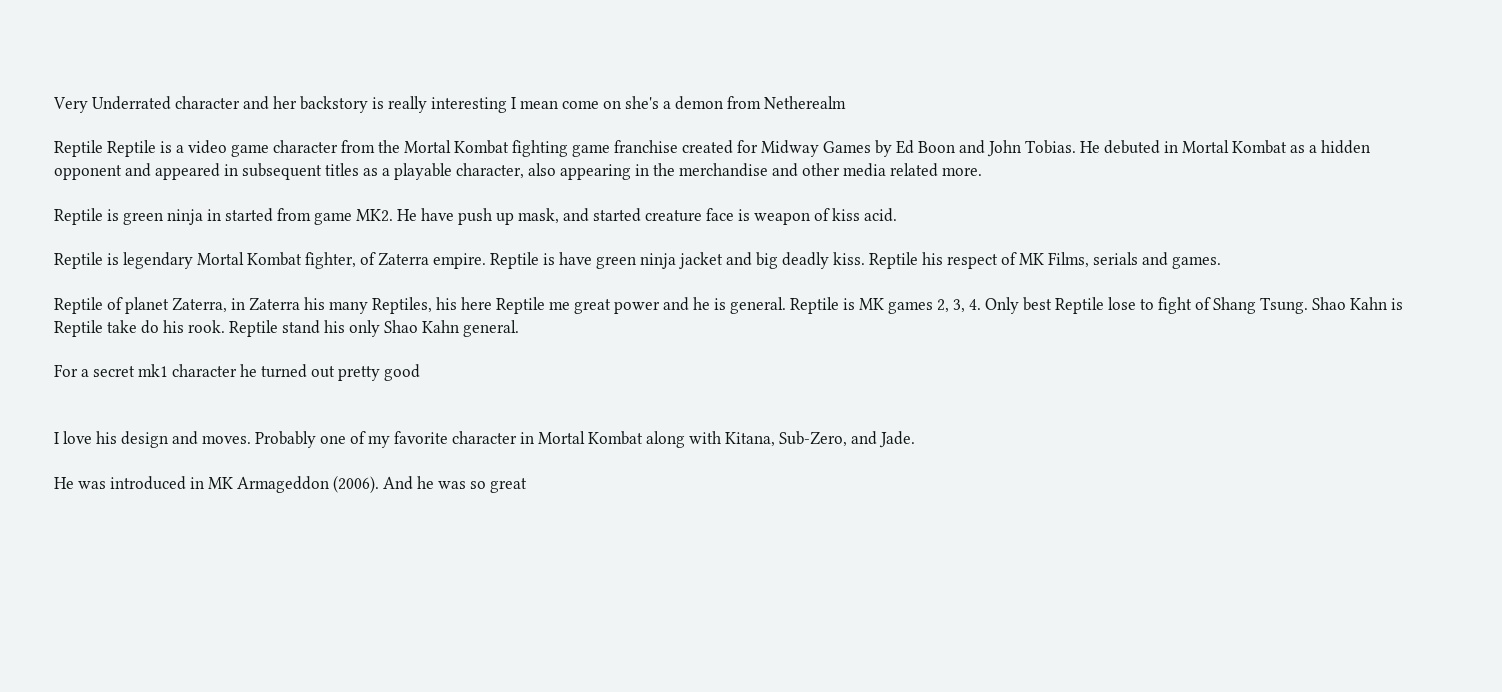Very Underrated character and her backstory is really interesting I mean come on she's a demon from Netherealm

Reptile Reptile is a video game character from the Mortal Kombat fighting game franchise created for Midway Games by Ed Boon and John Tobias. He debuted in Mortal Kombat as a hidden opponent and appeared in subsequent titles as a playable character, also appearing in the merchandise and other media related more.

Reptile is green ninja in started from game MK2. He have push up mask, and started creature face is weapon of kiss acid.

Reptile is legendary Mortal Kombat fighter, of Zaterra empire. Reptile is have green ninja jacket and big deadly kiss. Reptile his respect of MK Films, serials and games.

Reptile of planet Zaterra, in Zaterra his many Reptiles, his here Reptile me great power and he is general. Reptile is MK games 2, 3, 4. Only best Reptile lose to fight of Shang Tsung. Shao Kahn is Reptile take do his rook. Reptile stand his only Shao Kahn general.

For a secret mk1 character he turned out pretty good


I love his design and moves. Probably one of my favorite character in Mortal Kombat along with Kitana, Sub-Zero, and Jade.

He was introduced in MK Armageddon (2006). And he was so great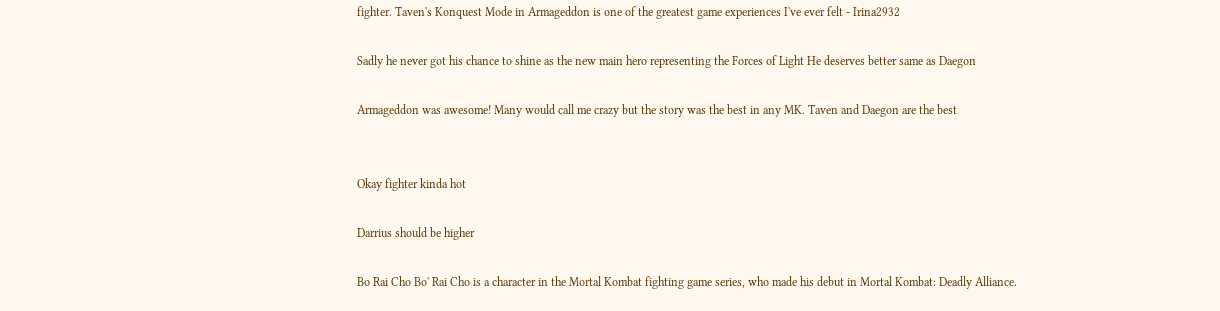fighter. Taven's Konquest Mode in Armageddon is one of the greatest game experiences I've ever felt - Irina2932

Sadly he never got his chance to shine as the new main hero representing the Forces of Light He deserves better same as Daegon

Armageddon was awesome! Many would call me crazy but the story was the best in any MK. Taven and Daegon are the best


Okay fighter kinda hot

Darrius should be higher

Bo Rai Cho Bo' Rai Cho is a character in the Mortal Kombat fighting game series, who made his debut in Mortal Kombat: Deadly Alliance.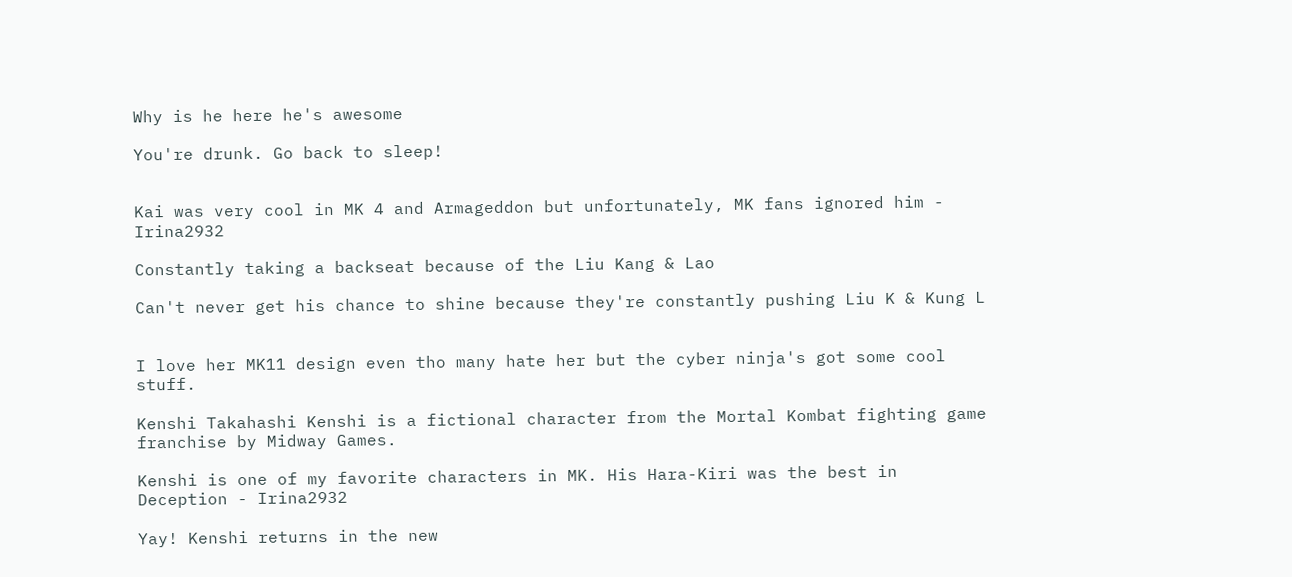Why is he here he's awesome

You're drunk. Go back to sleep!


Kai was very cool in MK 4 and Armageddon but unfortunately, MK fans ignored him - Irina2932

Constantly taking a backseat because of the Liu Kang & Lao

Can't never get his chance to shine because they're constantly pushing Liu K & Kung L


I love her MK11 design even tho many hate her but the cyber ninja's got some cool stuff.

Kenshi Takahashi Kenshi is a fictional character from the Mortal Kombat fighting game franchise by Midway Games.

Kenshi is one of my favorite characters in MK. His Hara-Kiri was the best in Deception - Irina2932

Yay! Kenshi returns in the new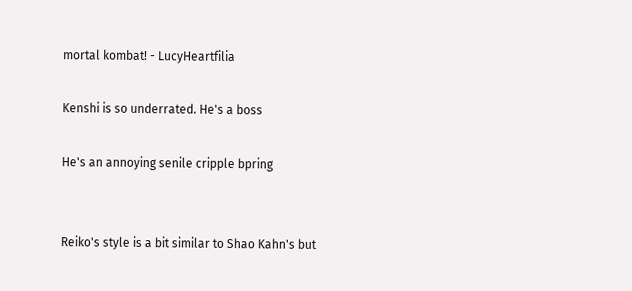mortal kombat! - LucyHeartfilia

Kenshi is so underrated. He's a boss

He's an annoying senile cripple bpring


Reiko's style is a bit similar to Shao Kahn's but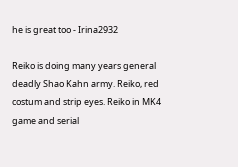he is great too - Irina2932

Reiko is doing many years general deadly Shao Kahn army. Reiko, red costum and strip eyes. Reiko in MK4 game and serial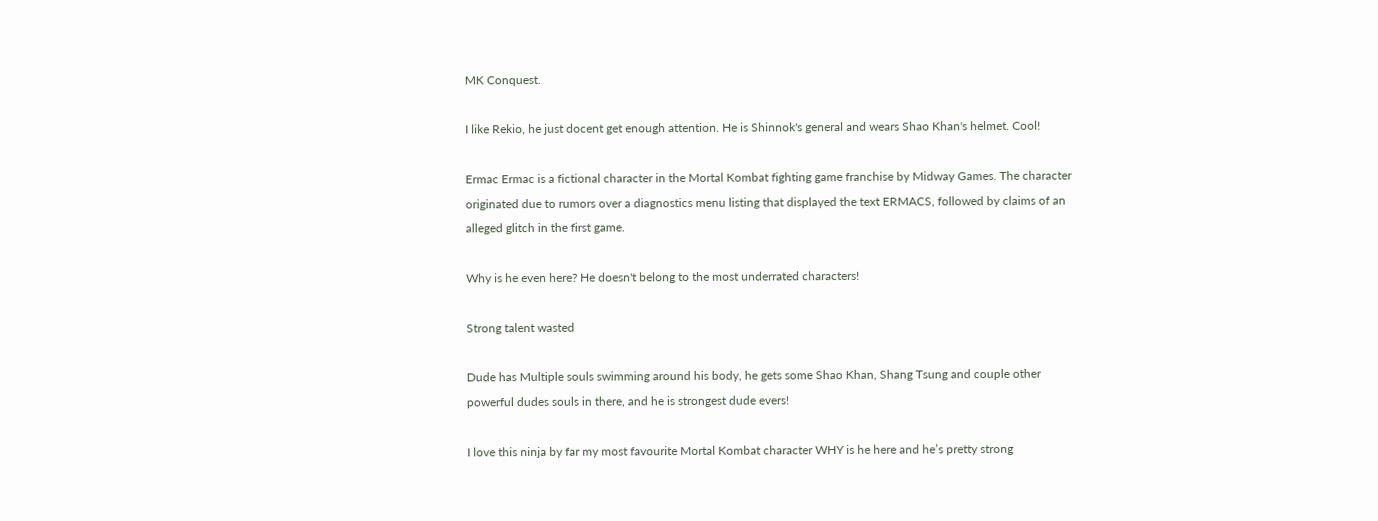MK Conquest.

I like Rekio, he just docent get enough attention. He is Shinnok's general and wears Shao Khan's helmet. Cool!

Ermac Ermac is a fictional character in the Mortal Kombat fighting game franchise by Midway Games. The character originated due to rumors over a diagnostics menu listing that displayed the text ERMACS, followed by claims of an alleged glitch in the first game.

Why is he even here? He doesn't belong to the most underrated characters!

Strong talent wasted

Dude has Multiple souls swimming around his body, he gets some Shao Khan, Shang Tsung and couple other powerful dudes souls in there, and he is strongest dude evers!

I love this ninja by far my most favourite Mortal Kombat character WHY is he here and he’s pretty strong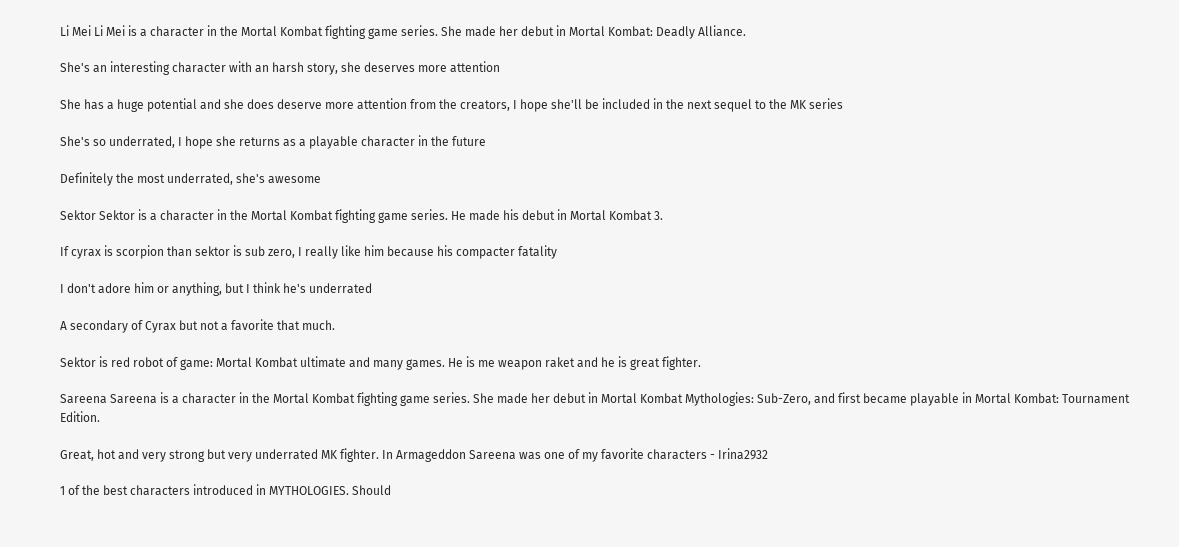Li Mei Li Mei is a character in the Mortal Kombat fighting game series. She made her debut in Mortal Kombat: Deadly Alliance.

She's an interesting character with an harsh story, she deserves more attention

She has a huge potential and she does deserve more attention from the creators, I hope she'll be included in the next sequel to the MK series

She's so underrated, I hope she returns as a playable character in the future

Definitely the most underrated, she's awesome

Sektor Sektor is a character in the Mortal Kombat fighting game series. He made his debut in Mortal Kombat 3.

If cyrax is scorpion than sektor is sub zero, I really like him because his compacter fatality

I don't adore him or anything, but I think he's underrated

A secondary of Cyrax but not a favorite that much.

Sektor is red robot of game: Mortal Kombat ultimate and many games. He is me weapon raket and he is great fighter.

Sareena Sareena is a character in the Mortal Kombat fighting game series. She made her debut in Mortal Kombat Mythologies: Sub-Zero, and first became playable in Mortal Kombat: Tournament Edition.

Great, hot and very strong but very underrated MK fighter. In Armageddon Sareena was one of my favorite characters - Irina2932

1 of the best characters introduced in MYTHOLOGIES. Should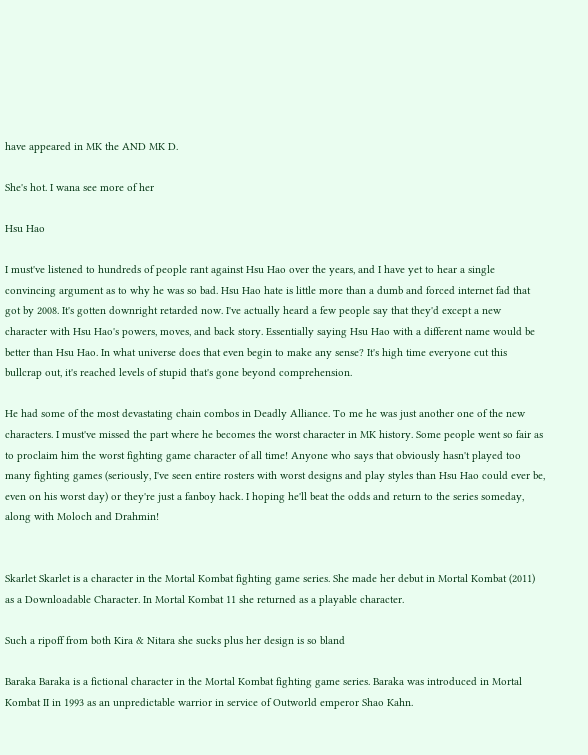have appeared in MK the AND MK D.

She's hot. I wana see more of her

Hsu Hao

I must've listened to hundreds of people rant against Hsu Hao over the years, and I have yet to hear a single convincing argument as to why he was so bad. Hsu Hao hate is little more than a dumb and forced internet fad that got by 2008. It's gotten downright retarded now. I've actually heard a few people say that they'd except a new character with Hsu Hao's powers, moves, and back story. Essentially saying Hsu Hao with a different name would be better than Hsu Hao. In what universe does that even begin to make any sense? It's high time everyone cut this bullcrap out, it's reached levels of stupid that's gone beyond comprehension.

He had some of the most devastating chain combos in Deadly Alliance. To me he was just another one of the new characters. I must've missed the part where he becomes the worst character in MK history. Some people went so fair as to proclaim him the worst fighting game character of all time! Anyone who says that obviously hasn't played too many fighting games (seriously, I've seen entire rosters with worst designs and play styles than Hsu Hao could ever be, even on his worst day) or they're just a fanboy hack. I hoping he'll beat the odds and return to the series someday, along with Moloch and Drahmin!


Skarlet Skarlet is a character in the Mortal Kombat fighting game series. She made her debut in Mortal Kombat (2011) as a Downloadable Character. In Mortal Kombat 11 she returned as a playable character.

Such a ripoff from both Kira & Nitara she sucks plus her design is so bland

Baraka Baraka is a fictional character in the Mortal Kombat fighting game series. Baraka was introduced in Mortal Kombat II in 1993 as an unpredictable warrior in service of Outworld emperor Shao Kahn.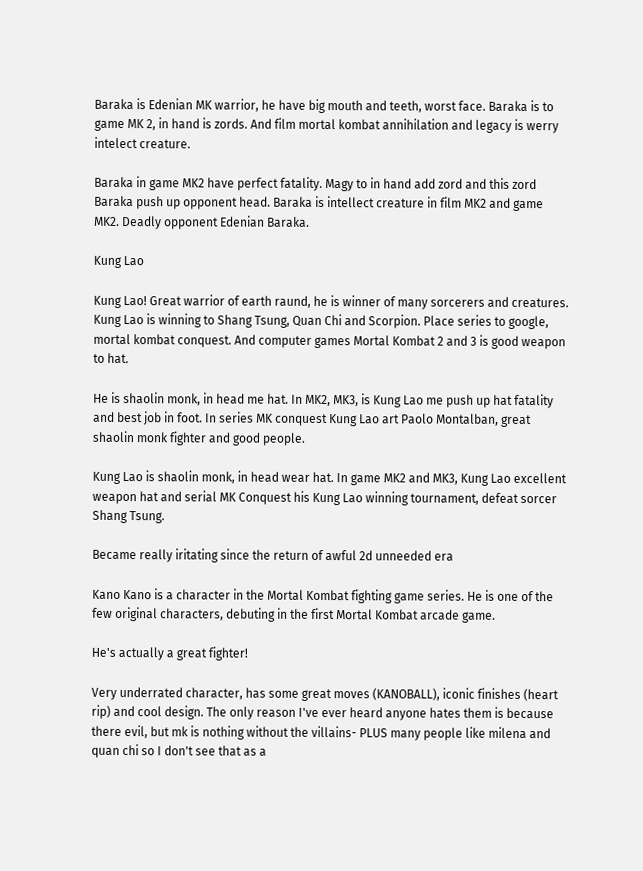Baraka is Edenian MK warrior, he have big mouth and teeth, worst face. Baraka is to game MK 2, in hand is zords. And film mortal kombat annihilation and legacy is werry intelect creature.

Baraka in game MK2 have perfect fatality. Magy to in hand add zord and this zord Baraka push up opponent head. Baraka is intellect creature in film MK2 and game MK2. Deadly opponent Edenian Baraka.

Kung Lao

Kung Lao! Great warrior of earth raund, he is winner of many sorcerers and creatures. Kung Lao is winning to Shang Tsung, Quan Chi and Scorpion. Place series to google, mortal kombat conquest. And computer games Mortal Kombat 2 and 3 is good weapon to hat.

He is shaolin monk, in head me hat. In MK2, MK3, is Kung Lao me push up hat fatality and best job in foot. In series MK conquest Kung Lao art Paolo Montalban, great shaolin monk fighter and good people.

Kung Lao is shaolin monk, in head wear hat. In game MK2 and MK3, Kung Lao excellent weapon hat and serial MK Conquest his Kung Lao winning tournament, defeat sorcer Shang Tsung.

Became really iritating since the return of awful 2d unneeded era

Kano Kano is a character in the Mortal Kombat fighting game series. He is one of the few original characters, debuting in the first Mortal Kombat arcade game.

He's actually a great fighter!

Very underrated character, has some great moves (KANOBALL), iconic finishes (heart rip) and cool design. The only reason I've ever heard anyone hates them is because there evil, but mk is nothing without the villains- PLUS many people like milena and quan chi so I don't see that as a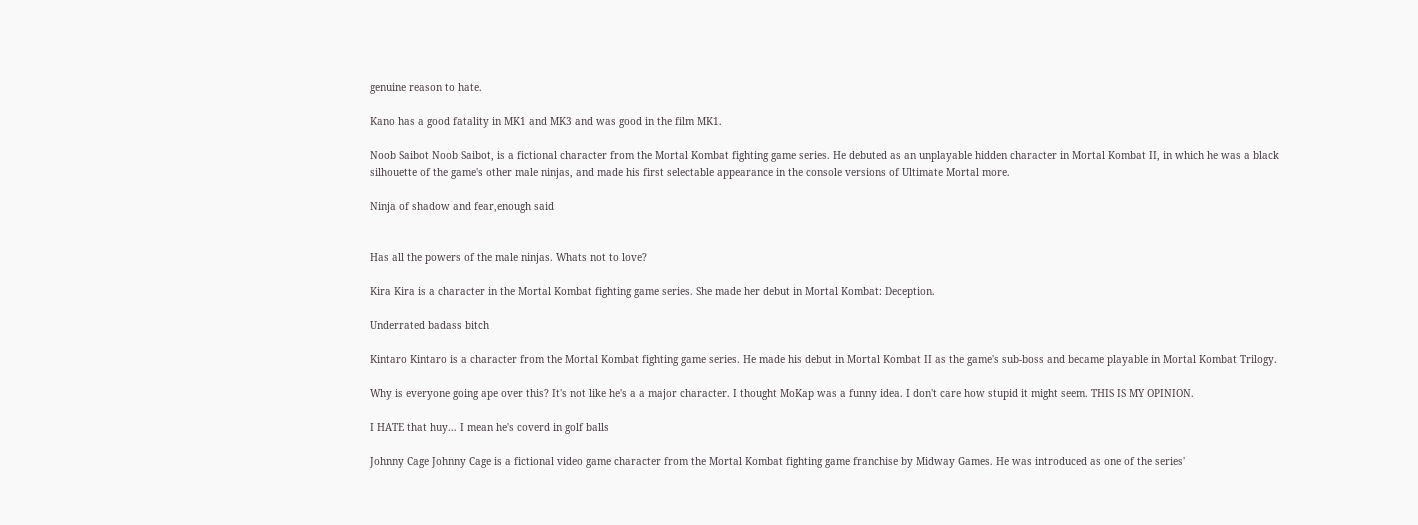genuine reason to hate.

Kano has a good fatality in MK1 and MK3 and was good in the film MK1.

Noob Saibot Noob Saibot, is a fictional character from the Mortal Kombat fighting game series. He debuted as an unplayable hidden character in Mortal Kombat II, in which he was a black silhouette of the game's other male ninjas, and made his first selectable appearance in the console versions of Ultimate Mortal more.

Ninja of shadow and fear,enough said


Has all the powers of the male ninjas. Whats not to love?

Kira Kira is a character in the Mortal Kombat fighting game series. She made her debut in Mortal Kombat: Deception.

Underrated badass bitch

Kintaro Kintaro is a character from the Mortal Kombat fighting game series. He made his debut in Mortal Kombat II as the game's sub-boss and became playable in Mortal Kombat Trilogy.

Why is everyone going ape over this? It's not like he's a a major character. I thought MoKap was a funny idea. I don't care how stupid it might seem. THIS IS MY OPINION.

I HATE that huy... I mean he's coverd in golf balls

Johnny Cage Johnny Cage is a fictional video game character from the Mortal Kombat fighting game franchise by Midway Games. He was introduced as one of the series'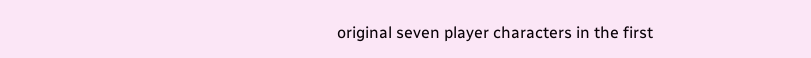original seven player characters in the first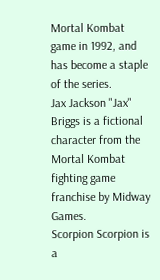Mortal Kombat game in 1992, and has become a staple of the series.
Jax Jackson "Jax" Briggs is a fictional character from the Mortal Kombat fighting game franchise by Midway Games.
Scorpion Scorpion is a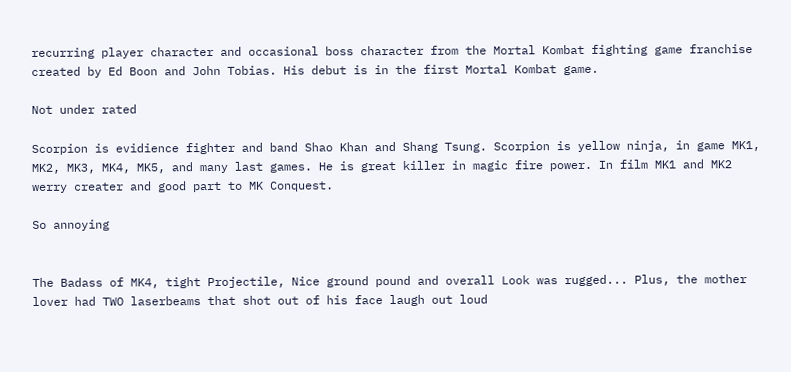recurring player character and occasional boss character from the Mortal Kombat fighting game franchise created by Ed Boon and John Tobias. His debut is in the first Mortal Kombat game.

Not under rated

Scorpion is evidience fighter and band Shao Khan and Shang Tsung. Scorpion is yellow ninja, in game MK1, MK2, MK3, MK4, MK5, and many last games. He is great killer in magic fire power. In film MK1 and MK2 werry creater and good part to MK Conquest.

So annoying


The Badass of MK4, tight Projectile, Nice ground pound and overall Look was rugged... Plus, the mother lover had TWO laserbeams that shot out of his face laugh out loud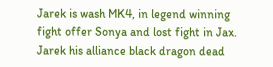Jarek is wash MK4, in legend winning fight offer Sonya and lost fight in Jax. Jarek his alliance black dragon dead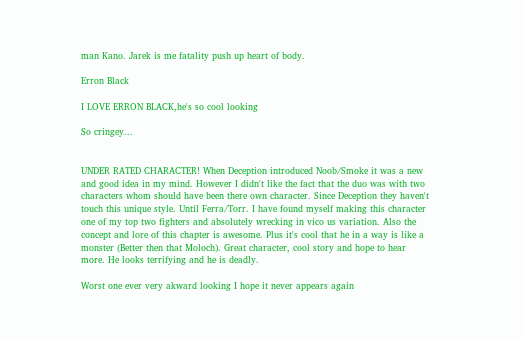man Kano. Jarek is me fatality push up heart of body.

Erron Black

I LOVE ERRON BLACK,he's so cool looking

So cringey...


UNDER RATED CHARACTER! When Deception introduced Noob/Smoke it was a new and good idea in my mind. However I didn't like the fact that the duo was with two characters whom should have been there own character. Since Deception they haven't touch this unique style. Until Ferra/Torr. I have found myself making this character one of my top two fighters and absolutely wrecking in vico us variation. Also the concept and lore of this chapter is awesome. Plus it's cool that he in a way is like a monster (Better then that Moloch). Great character, cool story and hope to hear more. He looks terrifying and he is deadly.

Worst one ever very akward looking I hope it never appears again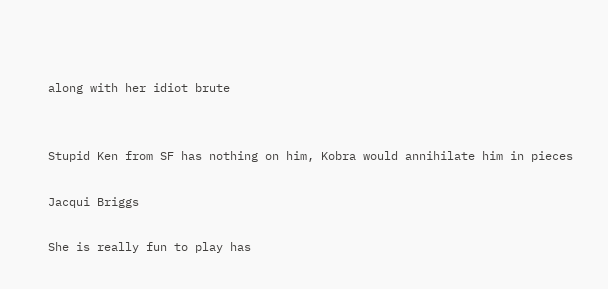along with her idiot brute


Stupid Ken from SF has nothing on him, Kobra would annihilate him in pieces

Jacqui Briggs

She is really fun to play has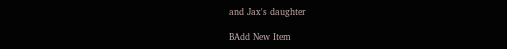and Jax's daughter

BAdd New Item